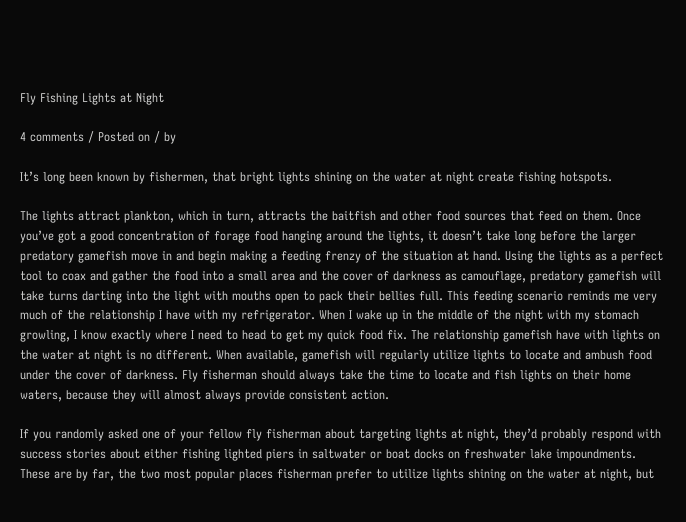Fly Fishing Lights at Night

4 comments / Posted on / by

It’s long been known by fishermen, that bright lights shining on the water at night create fishing hotspots.

The lights attract plankton, which in turn, attracts the baitfish and other food sources that feed on them. Once you’ve got a good concentration of forage food hanging around the lights, it doesn’t take long before the larger predatory gamefish move in and begin making a feeding frenzy of the situation at hand. Using the lights as a perfect tool to coax and gather the food into a small area and the cover of darkness as camouflage, predatory gamefish will take turns darting into the light with mouths open to pack their bellies full. This feeding scenario reminds me very much of the relationship I have with my refrigerator. When I wake up in the middle of the night with my stomach growling, I know exactly where I need to head to get my quick food fix. The relationship gamefish have with lights on the water at night is no different. When available, gamefish will regularly utilize lights to locate and ambush food under the cover of darkness. Fly fisherman should always take the time to locate and fish lights on their home waters, because they will almost always provide consistent action.

If you randomly asked one of your fellow fly fisherman about targeting lights at night, they’d probably respond with success stories about either fishing lighted piers in saltwater or boat docks on freshwater lake impoundments. These are by far, the two most popular places fisherman prefer to utilize lights shining on the water at night, but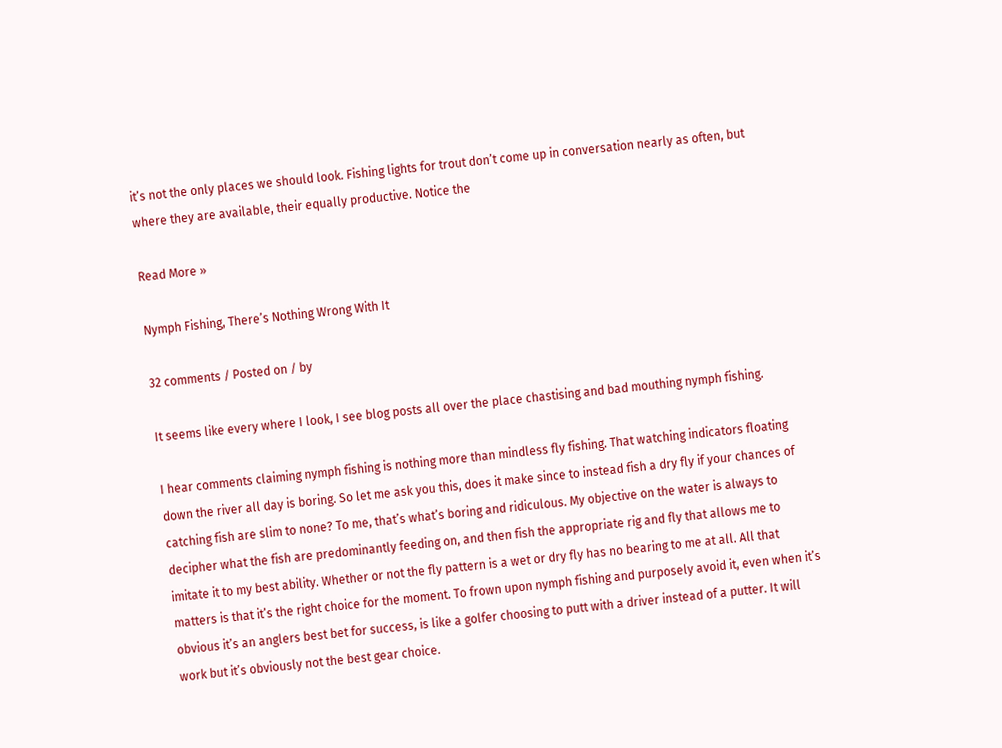it’s not the only places we should look. Fishing lights for trout don’t come up in conversation nearly as often, but where they are available, their equally productive. Notice the

Read More »

Nymph Fishing, There’s Nothing Wrong With It

32 comments / Posted on / by

It seems like every where I look, I see blog posts all over the place chastising and bad mouthing nymph fishing.

I hear comments claiming nymph fishing is nothing more than mindless fly fishing. That watching indicators floating down the river all day is boring. So let me ask you this, does it make since to instead fish a dry fly if your chances of catching fish are slim to none? To me, that’s what’s boring and ridiculous. My objective on the water is always to decipher what the fish are predominantly feeding on, and then fish the appropriate rig and fly that allows me to imitate it to my best ability. Whether or not the fly pattern is a wet or dry fly has no bearing to me at all. All that matters is that it’s the right choice for the moment. To frown upon nymph fishing and purposely avoid it, even when it’s obvious it’s an anglers best bet for success, is like a golfer choosing to putt with a driver instead of a putter. It will work but it’s obviously not the best gear choice.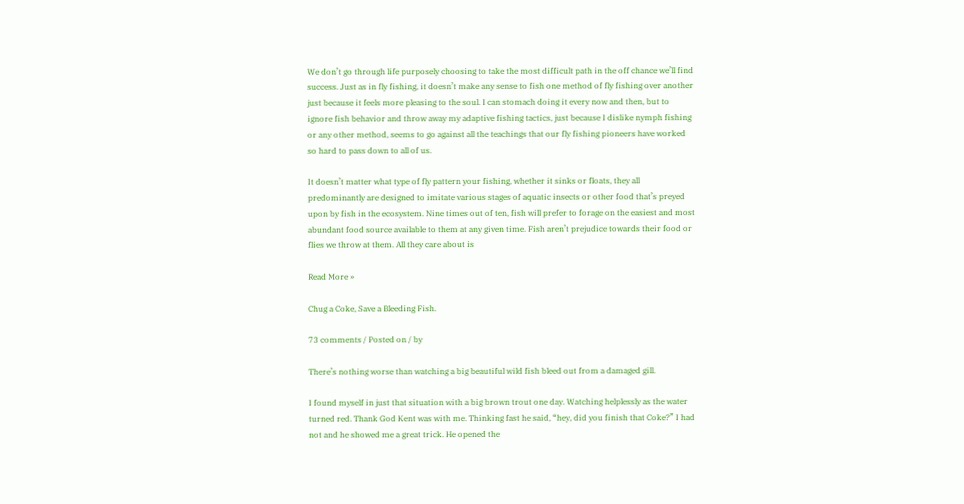We don’t go through life purposely choosing to take the most difficult path in the off chance we’ll find success. Just as in fly fishing, it doesn’t make any sense to fish one method of fly fishing over another just because it feels more pleasing to the soul. I can stomach doing it every now and then, but to ignore fish behavior and throw away my adaptive fishing tactics, just because I dislike nymph fishing or any other method, seems to go against all the teachings that our fly fishing pioneers have worked so hard to pass down to all of us.

It doesn’t matter what type of fly pattern your fishing, whether it sinks or floats, they all predominantly are designed to imitate various stages of aquatic insects or other food that’s preyed upon by fish in the ecosystem. Nine times out of ten, fish will prefer to forage on the easiest and most abundant food source available to them at any given time. Fish aren’t prejudice towards their food or flies we throw at them. All they care about is

Read More »

Chug a Coke, Save a Bleeding Fish.

73 comments / Posted on / by

There’s nothing worse than watching a big beautiful wild fish bleed out from a damaged gill.

I found myself in just that situation with a big brown trout one day. Watching helplessly as the water turned red. Thank God Kent was with me. Thinking fast he said, “hey, did you finish that Coke?” I had not and he showed me a great trick. He opened the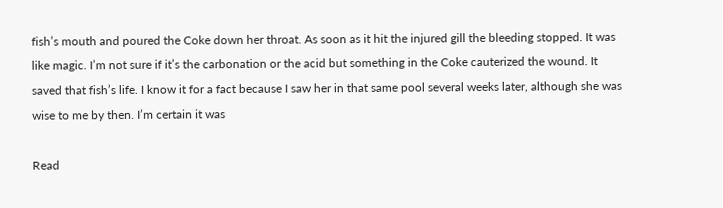fish’s mouth and poured the Coke down her throat. As soon as it hit the injured gill the bleeding stopped. It was like magic. I’m not sure if it’s the carbonation or the acid but something in the Coke cauterized the wound. It saved that fish’s life. I know it for a fact because I saw her in that same pool several weeks later, although she was wise to me by then. I’m certain it was

Read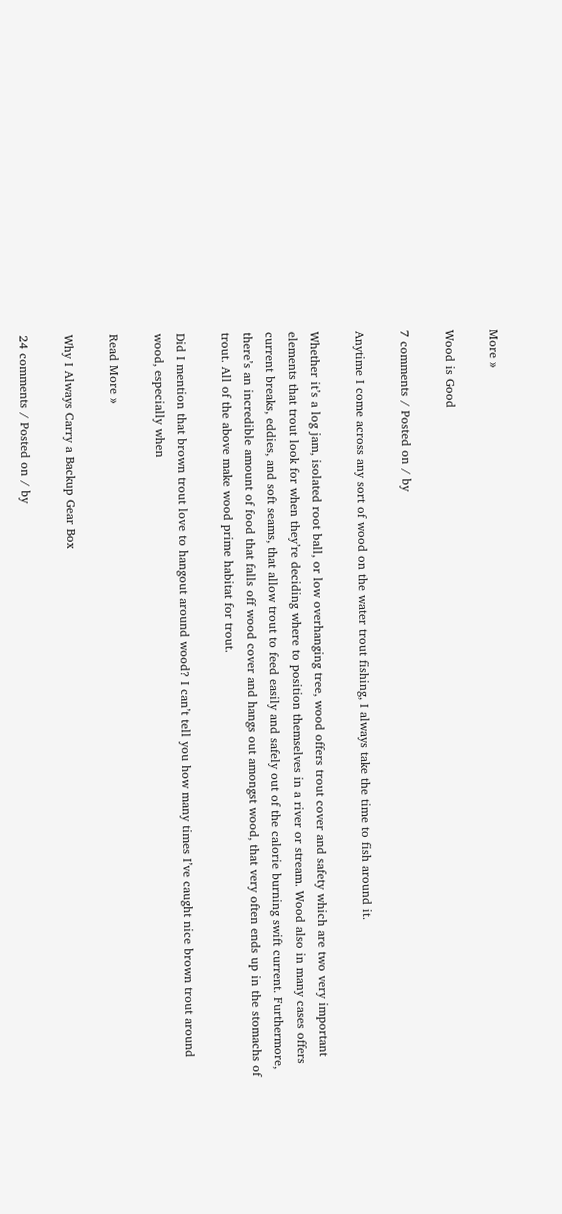More »

Wood is Good

7 comments / Posted on / by

Anytime I come across any sort of wood on the water trout fishing, I always take the time to fish around it.

Whether it’s a log jam, isolated root ball, or low overhanging tree, wood offers trout cover and safety which are two very important elements that trout look for when they’re deciding where to position themselves in a river or stream. Wood also in many cases offers current breaks, eddies, and soft seams, that allow trout to feed easily and safely out of the calorie burning swift current. Furthermore, there’s an incredible amount of food that falls off wood cover and hangs out amongst wood, that very often ends up in the stomachs of trout. All of the above make wood prime habitat for trout.

Did I mention that brown trout love to hangout around wood? I can’t tell you how many times I’ve caught nice brown trout around wood, especially when

Read More »

Why I Always Carry a Backup Gear Box

24 comments / Posted on / by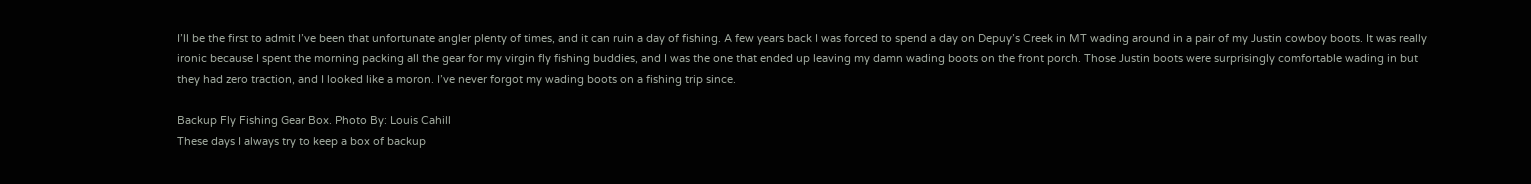I’ll be the first to admit I’ve been that unfortunate angler plenty of times, and it can ruin a day of fishing. A few years back I was forced to spend a day on Depuy’s Creek in MT wading around in a pair of my Justin cowboy boots. It was really ironic because I spent the morning packing all the gear for my virgin fly fishing buddies, and I was the one that ended up leaving my damn wading boots on the front porch. Those Justin boots were surprisingly comfortable wading in but they had zero traction, and I looked like a moron. I’ve never forgot my wading boots on a fishing trip since.

Backup Fly Fishing Gear Box. Photo By: Louis Cahill
These days I always try to keep a box of backup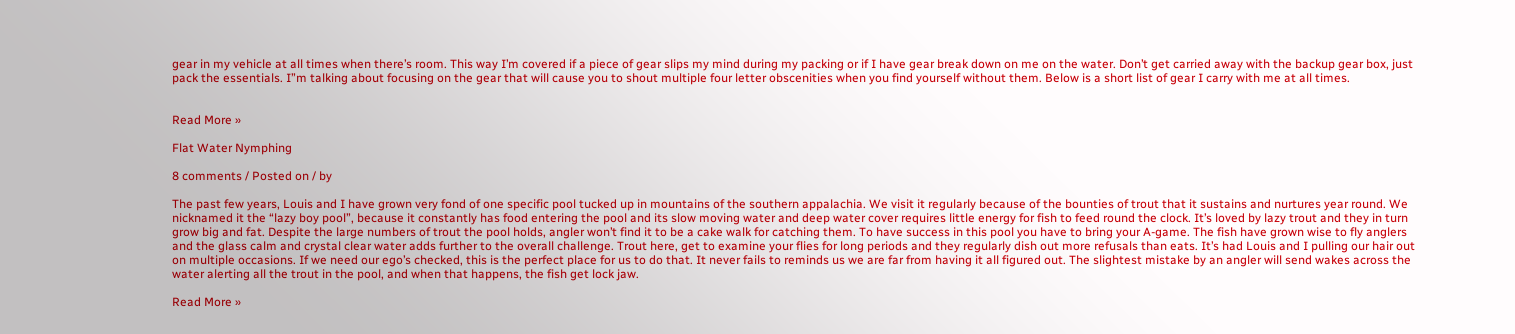gear in my vehicle at all times when there’s room. This way I’m covered if a piece of gear slips my mind during my packing or if I have gear break down on me on the water. Don’t get carried away with the backup gear box, just pack the essentials. I”m talking about focusing on the gear that will cause you to shout multiple four letter obscenities when you find yourself without them. Below is a short list of gear I carry with me at all times.


Read More »

Flat Water Nymphing

8 comments / Posted on / by

The past few years, Louis and I have grown very fond of one specific pool tucked up in mountains of the southern appalachia. We visit it regularly because of the bounties of trout that it sustains and nurtures year round. We nicknamed it the “lazy boy pool”, because it constantly has food entering the pool and its slow moving water and deep water cover requires little energy for fish to feed round the clock. It’s loved by lazy trout and they in turn grow big and fat. Despite the large numbers of trout the pool holds, angler won’t find it to be a cake walk for catching them. To have success in this pool you have to bring your A-game. The fish have grown wise to fly anglers and the glass calm and crystal clear water adds further to the overall challenge. Trout here, get to examine your flies for long periods and they regularly dish out more refusals than eats. It’s had Louis and I pulling our hair out on multiple occasions. If we need our ego’s checked, this is the perfect place for us to do that. It never fails to reminds us we are far from having it all figured out. The slightest mistake by an angler will send wakes across the water alerting all the trout in the pool, and when that happens, the fish get lock jaw.

Read More »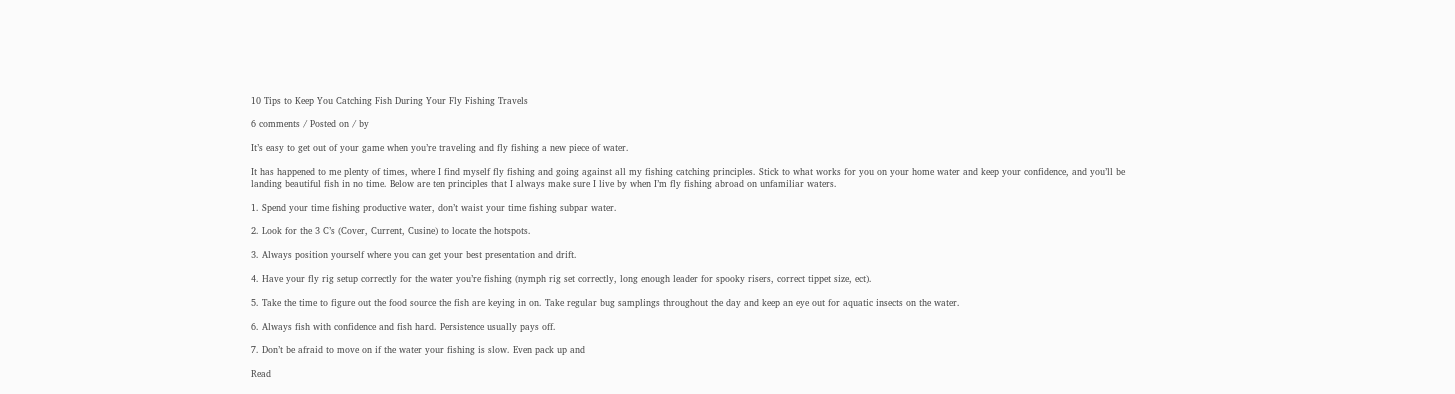10 Tips to Keep You Catching Fish During Your Fly Fishing Travels

6 comments / Posted on / by

It’s easy to get out of your game when you’re traveling and fly fishing a new piece of water.

It has happened to me plenty of times, where I find myself fly fishing and going against all my fishing catching principles. Stick to what works for you on your home water and keep your confidence, and you’ll be landing beautiful fish in no time. Below are ten principles that I always make sure I live by when I’m fly fishing abroad on unfamiliar waters.

1. Spend your time fishing productive water, don’t waist your time fishing subpar water.

2. Look for the 3 C’s (Cover, Current, Cusine) to locate the hotspots.

3. Always position yourself where you can get your best presentation and drift.

4. Have your fly rig setup correctly for the water you’re fishing (nymph rig set correctly, long enough leader for spooky risers, correct tippet size, ect).

5. Take the time to figure out the food source the fish are keying in on. Take regular bug samplings throughout the day and keep an eye out for aquatic insects on the water.

6. Always fish with confidence and fish hard. Persistence usually pays off.

7. Don’t be afraid to move on if the water your fishing is slow. Even pack up and

Read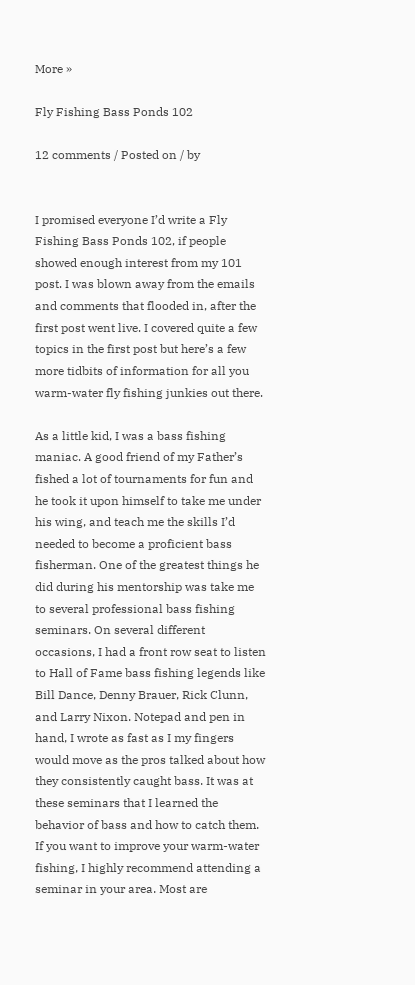More »

Fly Fishing Bass Ponds 102

12 comments / Posted on / by


I promised everyone I’d write a Fly Fishing Bass Ponds 102, if people showed enough interest from my 101 post. I was blown away from the emails and comments that flooded in, after the first post went live. I covered quite a few topics in the first post but here’s a few more tidbits of information for all you warm-water fly fishing junkies out there.

As a little kid, I was a bass fishing maniac. A good friend of my Father’s fished a lot of tournaments for fun and he took it upon himself to take me under his wing, and teach me the skills I’d needed to become a proficient bass fisherman. One of the greatest things he did during his mentorship was take me to several professional bass fishing seminars. On several different occasions, I had a front row seat to listen to Hall of Fame bass fishing legends like Bill Dance, Denny Brauer, Rick Clunn, and Larry Nixon. Notepad and pen in hand, I wrote as fast as I my fingers would move as the pros talked about how they consistently caught bass. It was at these seminars that I learned the behavior of bass and how to catch them. If you want to improve your warm-water fishing, I highly recommend attending a seminar in your area. Most are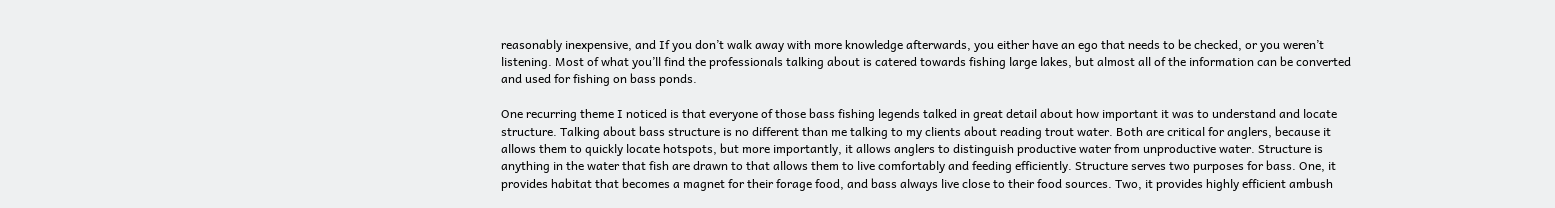reasonably inexpensive, and If you don’t walk away with more knowledge afterwards, you either have an ego that needs to be checked, or you weren’t listening. Most of what you’ll find the professionals talking about is catered towards fishing large lakes, but almost all of the information can be converted and used for fishing on bass ponds.

One recurring theme I noticed is that everyone of those bass fishing legends talked in great detail about how important it was to understand and locate structure. Talking about bass structure is no different than me talking to my clients about reading trout water. Both are critical for anglers, because it allows them to quickly locate hotspots, but more importantly, it allows anglers to distinguish productive water from unproductive water. Structure is anything in the water that fish are drawn to that allows them to live comfortably and feeding efficiently. Structure serves two purposes for bass. One, it provides habitat that becomes a magnet for their forage food, and bass always live close to their food sources. Two, it provides highly efficient ambush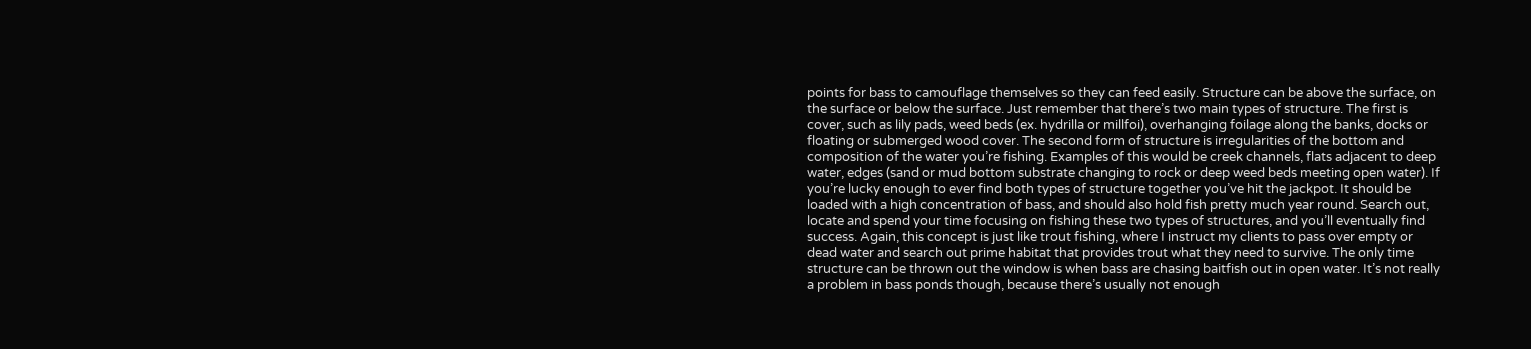points for bass to camouflage themselves so they can feed easily. Structure can be above the surface, on the surface or below the surface. Just remember that there’s two main types of structure. The first is cover, such as lily pads, weed beds (ex. hydrilla or millfoi), overhanging foilage along the banks, docks or floating or submerged wood cover. The second form of structure is irregularities of the bottom and composition of the water you’re fishing. Examples of this would be creek channels, flats adjacent to deep water, edges (sand or mud bottom substrate changing to rock or deep weed beds meeting open water). If you’re lucky enough to ever find both types of structure together you’ve hit the jackpot. It should be loaded with a high concentration of bass, and should also hold fish pretty much year round. Search out, locate and spend your time focusing on fishing these two types of structures, and you’ll eventually find success. Again, this concept is just like trout fishing, where I instruct my clients to pass over empty or dead water and search out prime habitat that provides trout what they need to survive. The only time structure can be thrown out the window is when bass are chasing baitfish out in open water. It’s not really a problem in bass ponds though, because there’s usually not enough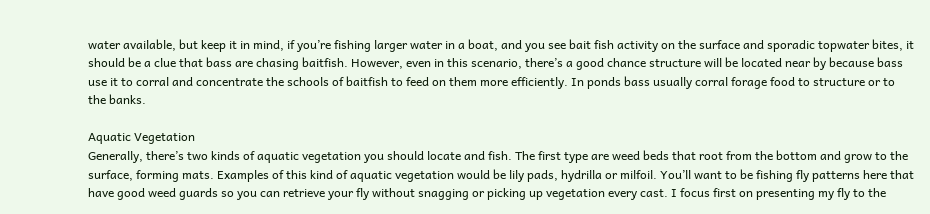water available, but keep it in mind, if you’re fishing larger water in a boat, and you see bait fish activity on the surface and sporadic topwater bites, it should be a clue that bass are chasing baitfish. However, even in this scenario, there’s a good chance structure will be located near by because bass use it to corral and concentrate the schools of baitfish to feed on them more efficiently. In ponds bass usually corral forage food to structure or to the banks.

Aquatic Vegetation
Generally, there’s two kinds of aquatic vegetation you should locate and fish. The first type are weed beds that root from the bottom and grow to the surface, forming mats. Examples of this kind of aquatic vegetation would be lily pads, hydrilla or milfoil. You’ll want to be fishing fly patterns here that have good weed guards so you can retrieve your fly without snagging or picking up vegetation every cast. I focus first on presenting my fly to the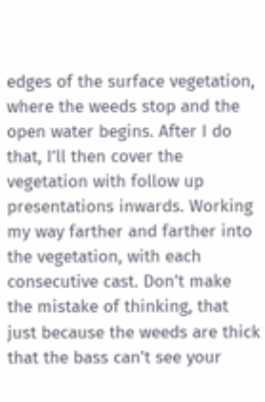edges of the surface vegetation, where the weeds stop and the open water begins. After I do that, I’ll then cover the vegetation with follow up presentations inwards. Working my way farther and farther into the vegetation, with each consecutive cast. Don’t make the mistake of thinking, that just because the weeds are thick that the bass can’t see your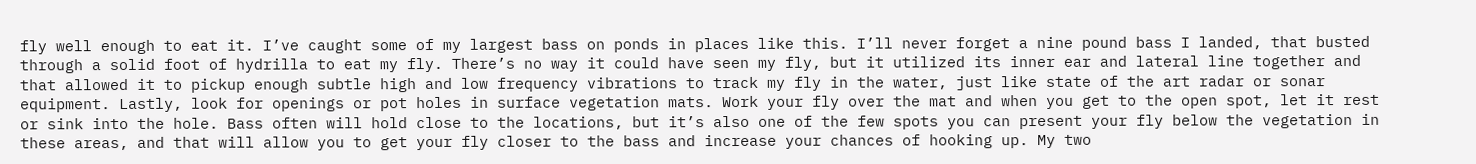fly well enough to eat it. I’ve caught some of my largest bass on ponds in places like this. I’ll never forget a nine pound bass I landed, that busted through a solid foot of hydrilla to eat my fly. There’s no way it could have seen my fly, but it utilized its inner ear and lateral line together and that allowed it to pickup enough subtle high and low frequency vibrations to track my fly in the water, just like state of the art radar or sonar equipment. Lastly, look for openings or pot holes in surface vegetation mats. Work your fly over the mat and when you get to the open spot, let it rest or sink into the hole. Bass often will hold close to the locations, but it’s also one of the few spots you can present your fly below the vegetation in these areas, and that will allow you to get your fly closer to the bass and increase your chances of hooking up. My two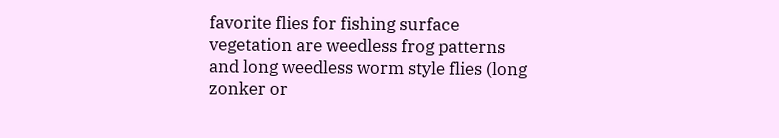favorite flies for fishing surface vegetation are weedless frog patterns and long weedless worm style flies (long zonker or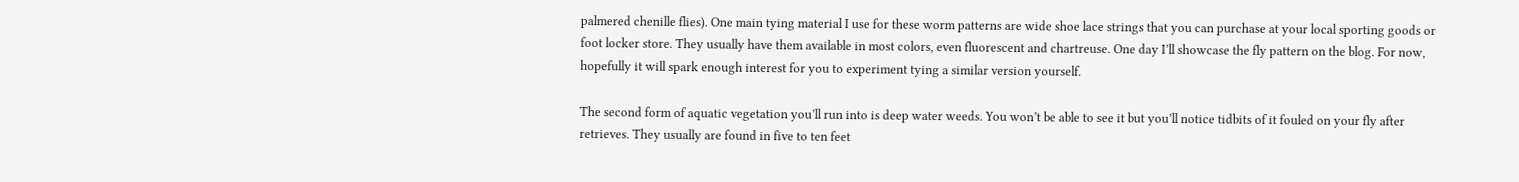palmered chenille flies). One main tying material I use for these worm patterns are wide shoe lace strings that you can purchase at your local sporting goods or foot locker store. They usually have them available in most colors, even fluorescent and chartreuse. One day I’ll showcase the fly pattern on the blog. For now, hopefully it will spark enough interest for you to experiment tying a similar version yourself.

The second form of aquatic vegetation you’ll run into is deep water weeds. You won’t be able to see it but you’ll notice tidbits of it fouled on your fly after retrieves. They usually are found in five to ten feet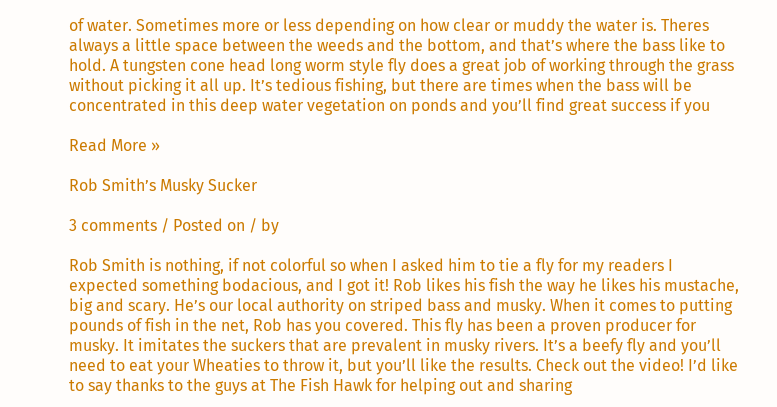of water. Sometimes more or less depending on how clear or muddy the water is. Theres always a little space between the weeds and the bottom, and that’s where the bass like to hold. A tungsten cone head long worm style fly does a great job of working through the grass without picking it all up. It’s tedious fishing, but there are times when the bass will be concentrated in this deep water vegetation on ponds and you’ll find great success if you

Read More »

Rob Smith’s Musky Sucker

3 comments / Posted on / by

Rob Smith is nothing, if not colorful so when I asked him to tie a fly for my readers I expected something bodacious, and I got it! Rob likes his fish the way he likes his mustache, big and scary. He’s our local authority on striped bass and musky. When it comes to putting pounds of fish in the net, Rob has you covered. This fly has been a proven producer for musky. It imitates the suckers that are prevalent in musky rivers. It’s a beefy fly and you’ll need to eat your Wheaties to throw it, but you’ll like the results. Check out the video! I’d like to say thanks to the guys at The Fish Hawk for helping out and sharing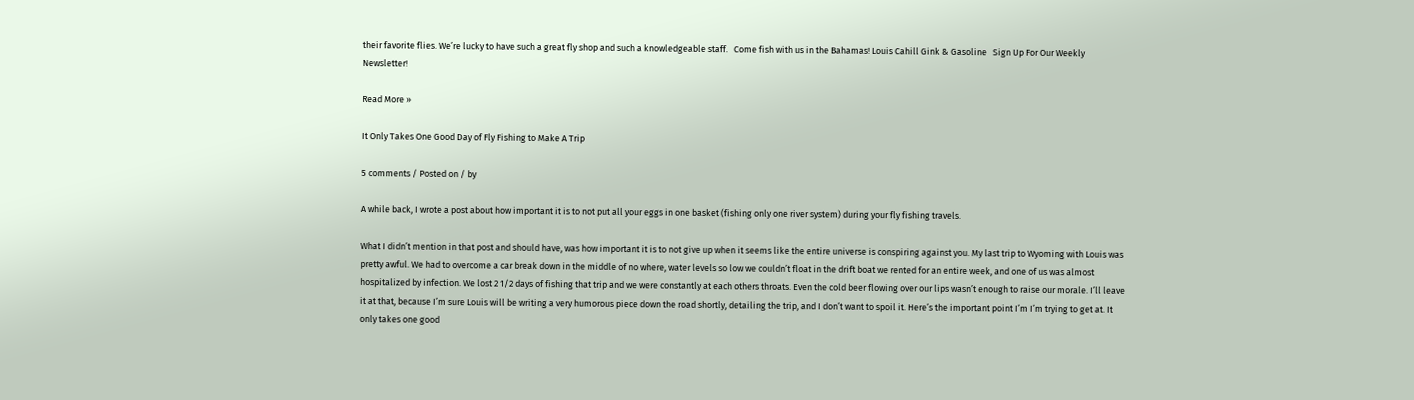their favorite flies. We’re lucky to have such a great fly shop and such a knowledgeable staff.   Come fish with us in the Bahamas! Louis Cahill Gink & Gasoline   Sign Up For Our Weekly Newsletter!

Read More »

It Only Takes One Good Day of Fly Fishing to Make A Trip

5 comments / Posted on / by

A while back, I wrote a post about how important it is to not put all your eggs in one basket (fishing only one river system) during your fly fishing travels.

What I didn’t mention in that post and should have, was how important it is to not give up when it seems like the entire universe is conspiring against you. My last trip to Wyoming with Louis was pretty awful. We had to overcome a car break down in the middle of no where, water levels so low we couldn’t float in the drift boat we rented for an entire week, and one of us was almost hospitalized by infection. We lost 2 1/2 days of fishing that trip and we were constantly at each others throats. Even the cold beer flowing over our lips wasn’t enough to raise our morale. I’ll leave it at that, because I’m sure Louis will be writing a very humorous piece down the road shortly, detailing the trip, and I don’t want to spoil it. Here’s the important point I’m I’m trying to get at. It only takes one good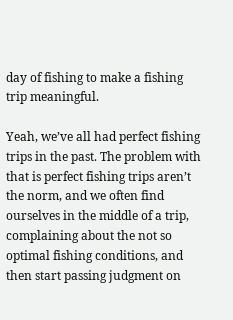day of fishing to make a fishing trip meaningful.

Yeah, we’ve all had perfect fishing trips in the past. The problem with that is perfect fishing trips aren’t the norm, and we often find ourselves in the middle of a trip, complaining about the not so optimal fishing conditions, and then start passing judgment on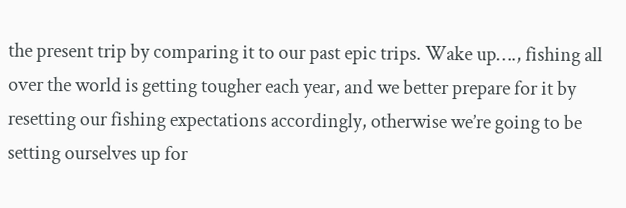the present trip by comparing it to our past epic trips. Wake up…., fishing all over the world is getting tougher each year, and we better prepare for it by resetting our fishing expectations accordingly, otherwise we’re going to be setting ourselves up for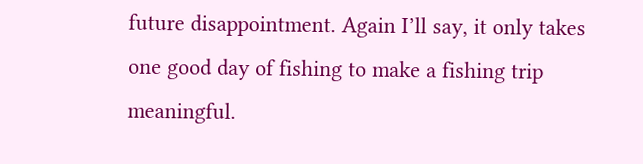future disappointment. Again I’ll say, it only takes one good day of fishing to make a fishing trip meaningful.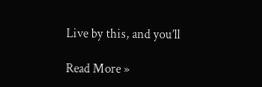Live by this, and you’ll

Read More »